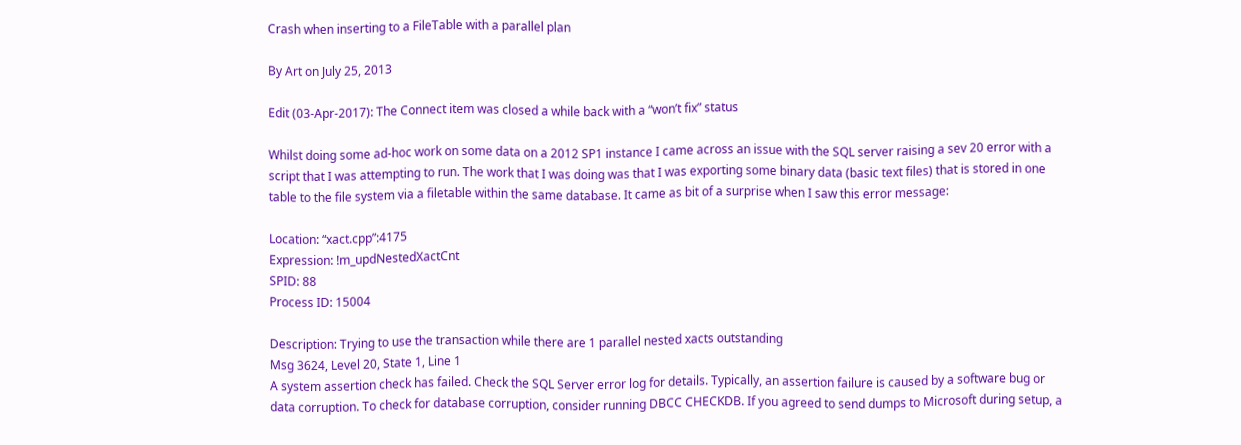Crash when inserting to a FileTable with a parallel plan

By Art on July 25, 2013

Edit (03-Apr-2017): The Connect item was closed a while back with a “won’t fix” status

Whilst doing some ad-hoc work on some data on a 2012 SP1 instance I came across an issue with the SQL server raising a sev 20 error with a script that I was attempting to run. The work that I was doing was that I was exporting some binary data (basic text files) that is stored in one table to the file system via a filetable within the same database. It came as bit of a surprise when I saw this error message:

Location: “xact.cpp”:4175
Expression: !m_updNestedXactCnt
SPID: 88
Process ID: 15004

Description: Trying to use the transaction while there are 1 parallel nested xacts outstanding
Msg 3624, Level 20, State 1, Line 1
A system assertion check has failed. Check the SQL Server error log for details. Typically, an assertion failure is caused by a software bug or data corruption. To check for database corruption, consider running DBCC CHECKDB. If you agreed to send dumps to Microsoft during setup, a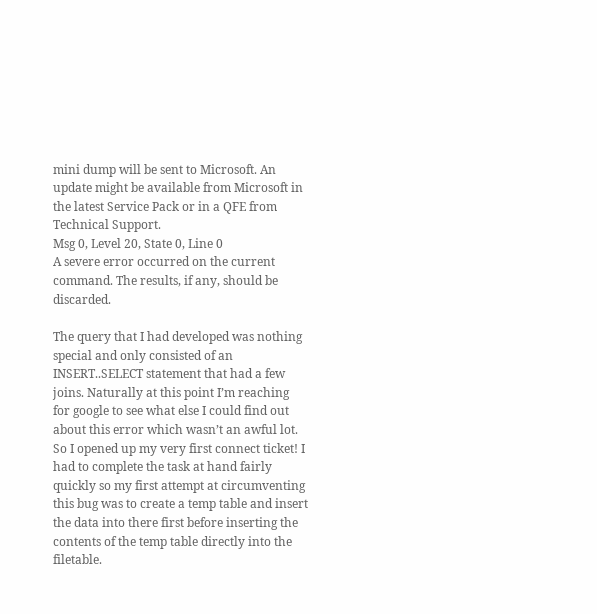mini dump will be sent to Microsoft. An update might be available from Microsoft in the latest Service Pack or in a QFE from Technical Support.
Msg 0, Level 20, State 0, Line 0
A severe error occurred on the current command. The results, if any, should be discarded.

The query that I had developed was nothing special and only consisted of an INSERT..SELECT statement that had a few joins. Naturally at this point I’m reaching for google to see what else I could find out about this error which wasn’t an awful lot. So I opened up my very first connect ticket! I had to complete the task at hand fairly quickly so my first attempt at circumventing this bug was to create a temp table and insert the data into there first before inserting the contents of the temp table directly into the filetable.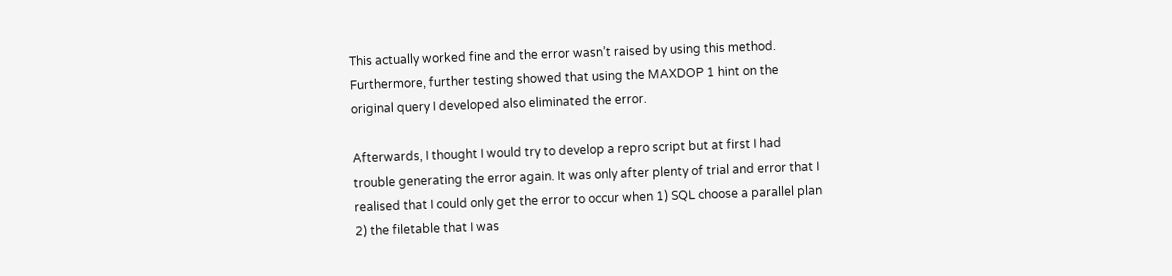This actually worked fine and the error wasn’t raised by using this method. Furthermore, further testing showed that using the MAXDOP 1 hint on the original query I developed also eliminated the error.

Afterwards, I thought I would try to develop a repro script but at first I had trouble generating the error again. It was only after plenty of trial and error that I realised that I could only get the error to occur when 1) SQL choose a parallel plan 2) the filetable that I was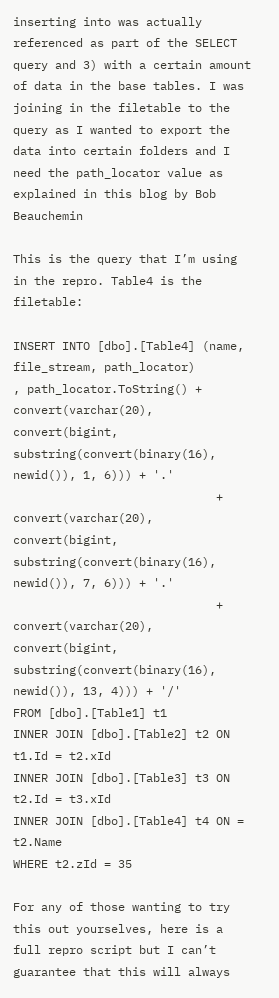inserting into was actually referenced as part of the SELECT query and 3) with a certain amount of data in the base tables. I was joining in the filetable to the query as I wanted to export the data into certain folders and I need the path_locator value as explained in this blog by Bob Beauchemin

This is the query that I’m using in the repro. Table4 is the filetable:

INSERT INTO [dbo].[Table4] (name, file_stream, path_locator)
, path_locator.ToString() +  convert(varchar(20), convert(bigint, substring(convert(binary(16), newid()), 1, 6))) + '.'
                             +  convert(varchar(20), convert(bigint, substring(convert(binary(16), newid()), 7, 6))) + '.'
                             +  convert(varchar(20), convert(bigint, substring(convert(binary(16), newid()), 13, 4))) + '/'
FROM [dbo].[Table1] t1
INNER JOIN [dbo].[Table2] t2 ON t1.Id = t2.xId
INNER JOIN [dbo].[Table3] t3 ON t2.Id = t3.xId
INNER JOIN [dbo].[Table4] t4 ON = t2.Name
WHERE t2.zId = 35

For any of those wanting to try this out yourselves, here is a full repro script but I can’t guarantee that this will always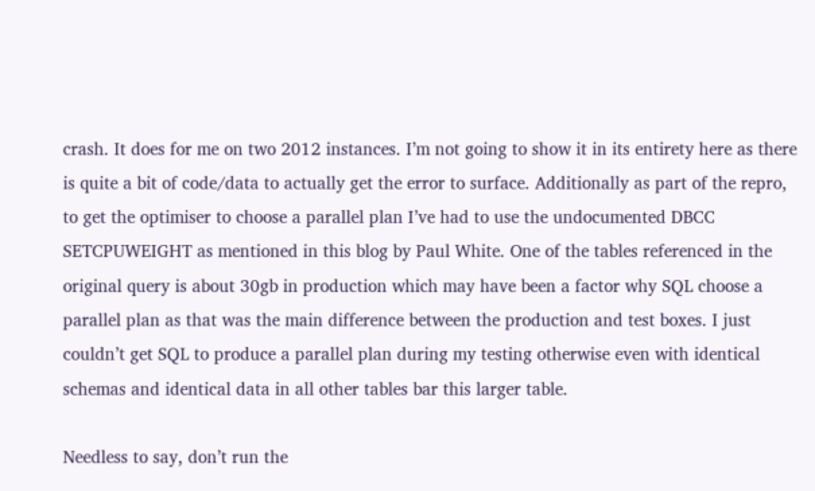crash. It does for me on two 2012 instances. I’m not going to show it in its entirety here as there is quite a bit of code/data to actually get the error to surface. Additionally as part of the repro, to get the optimiser to choose a parallel plan I’ve had to use the undocumented DBCC SETCPUWEIGHT as mentioned in this blog by Paul White. One of the tables referenced in the original query is about 30gb in production which may have been a factor why SQL choose a parallel plan as that was the main difference between the production and test boxes. I just couldn’t get SQL to produce a parallel plan during my testing otherwise even with identical schemas and identical data in all other tables bar this larger table.

Needless to say, don’t run the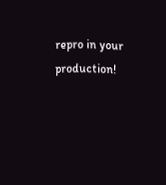repro in your production!